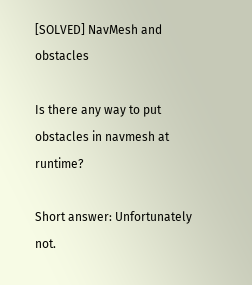[SOLVED] NavMesh and obstacles

Is there any way to put obstacles in navmesh at runtime?

Short answer: Unfortunately not.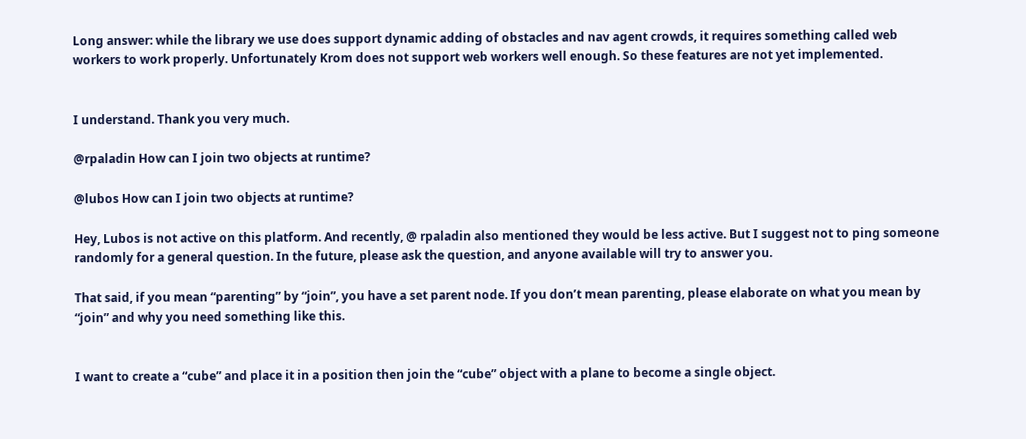Long answer: while the library we use does support dynamic adding of obstacles and nav agent crowds, it requires something called web workers to work properly. Unfortunately Krom does not support web workers well enough. So these features are not yet implemented.


I understand. Thank you very much.

@rpaladin How can I join two objects at runtime?

@lubos How can I join two objects at runtime?

Hey, Lubos is not active on this platform. And recently, @ rpaladin also mentioned they would be less active. But I suggest not to ping someone randomly for a general question. In the future, please ask the question, and anyone available will try to answer you.

That said, if you mean “parenting” by “join”, you have a set parent node. If you don’t mean parenting, please elaborate on what you mean by “join” and why you need something like this.


I want to create a “cube” and place it in a position then join the “cube” object with a plane to become a single object.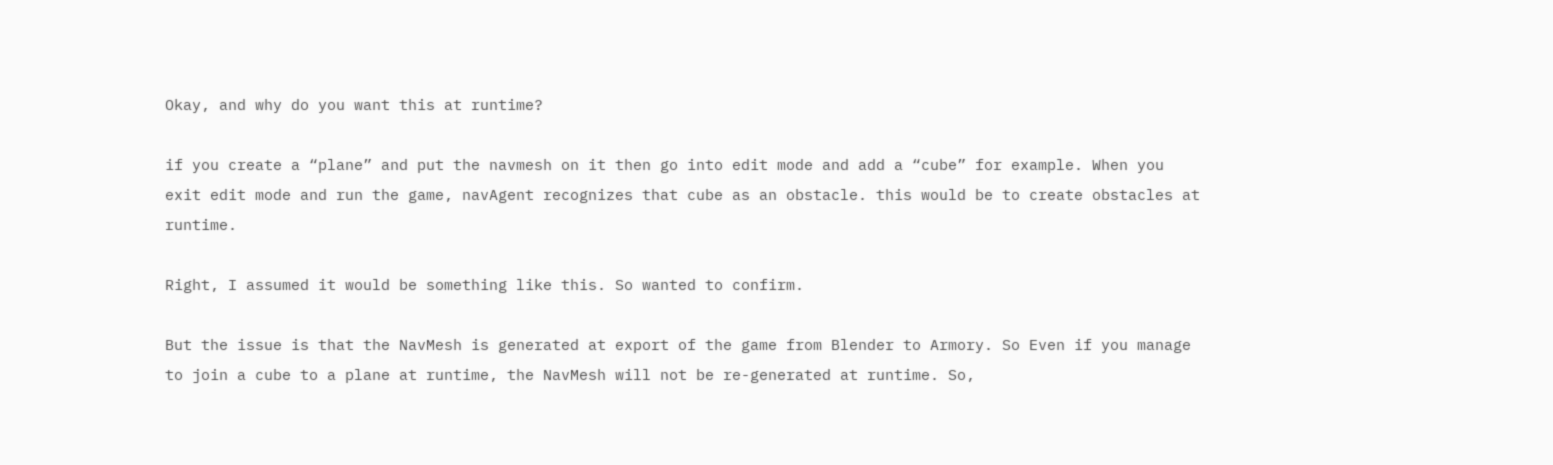Okay, and why do you want this at runtime?

if you create a “plane” and put the navmesh on it then go into edit mode and add a “cube” for example. When you exit edit mode and run the game, navAgent recognizes that cube as an obstacle. this would be to create obstacles at runtime.

Right, I assumed it would be something like this. So wanted to confirm.

But the issue is that the NavMesh is generated at export of the game from Blender to Armory. So Even if you manage to join a cube to a plane at runtime, the NavMesh will not be re-generated at runtime. So,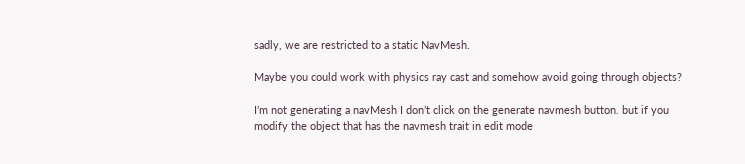sadly, we are restricted to a static NavMesh.

Maybe you could work with physics ray cast and somehow avoid going through objects?

I’m not generating a navMesh I don’t click on the generate navmesh button. but if you modify the object that has the navmesh trait in edit mode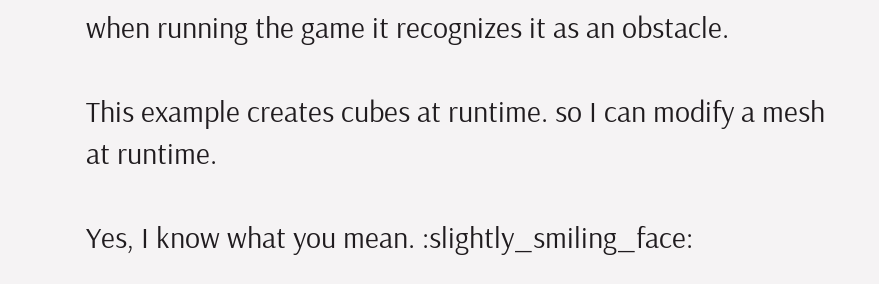when running the game it recognizes it as an obstacle.

This example creates cubes at runtime. so I can modify a mesh at runtime.

Yes, I know what you mean. :slightly_smiling_face: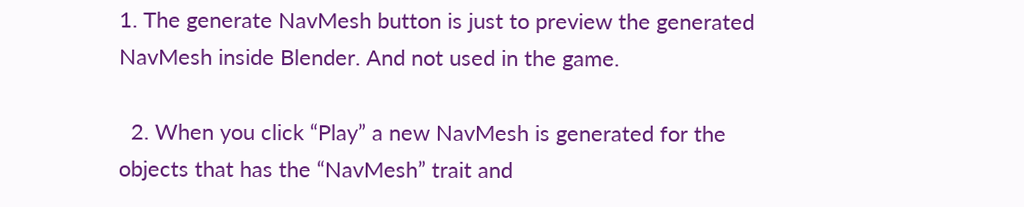1. The generate NavMesh button is just to preview the generated NavMesh inside Blender. And not used in the game.

  2. When you click “Play” a new NavMesh is generated for the objects that has the “NavMesh” trait and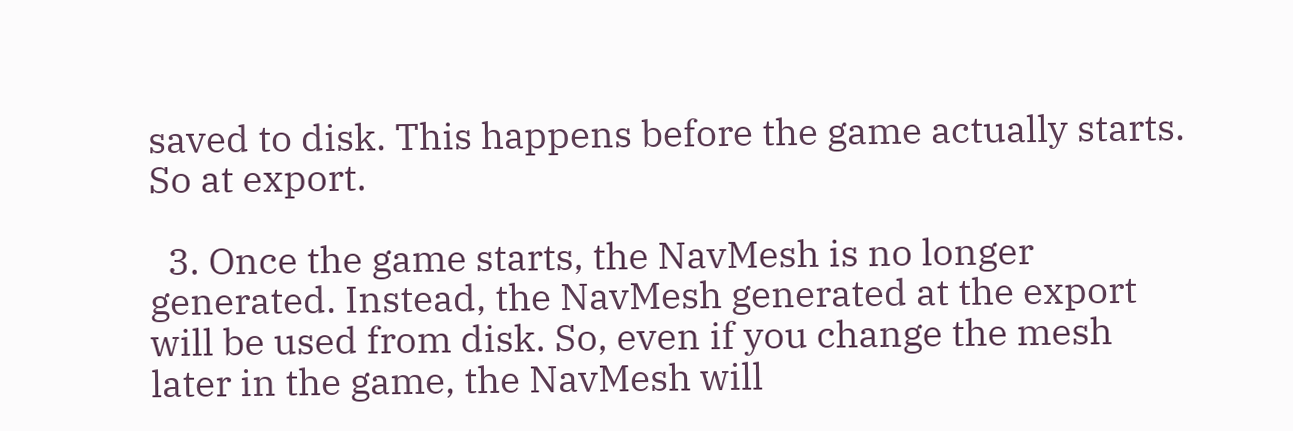saved to disk. This happens before the game actually starts. So at export.

  3. Once the game starts, the NavMesh is no longer generated. Instead, the NavMesh generated at the export will be used from disk. So, even if you change the mesh later in the game, the NavMesh will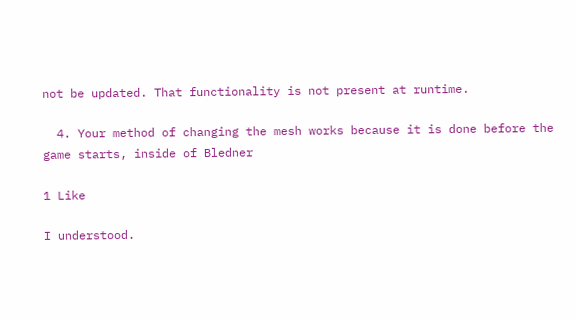not be updated. That functionality is not present at runtime.

  4. Your method of changing the mesh works because it is done before the game starts, inside of Bledner

1 Like

I understood.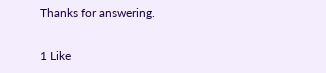Thanks for answering.

1 Like